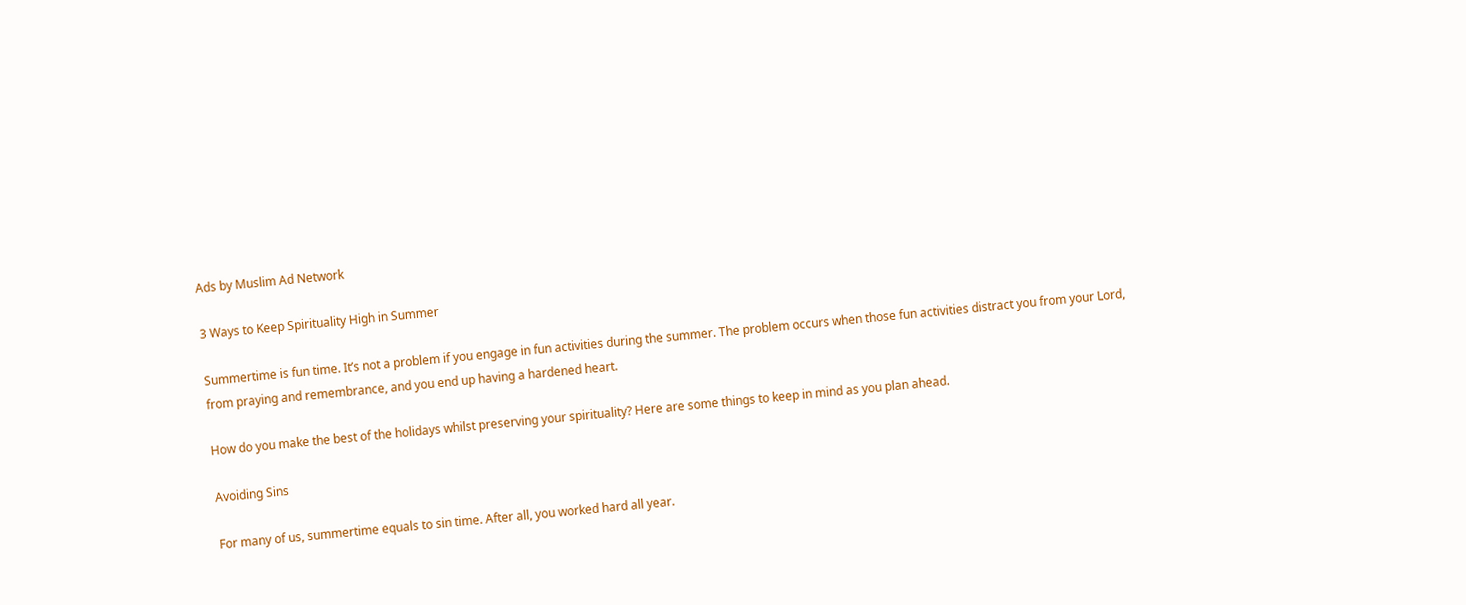Ads by Muslim Ad Network

3 Ways to Keep Spirituality High in Summer

Summertime is fun time. It’s not a problem if you engage in fun activities during the summer. The problem occurs when those fun activities distract you from your Lord, from praying and remembrance, and you end up having a hardened heart.

How do you make the best of the holidays whilst preserving your spirituality? Here are some things to keep in mind as you plan ahead.

Avoiding Sins

For many of us, summertime equals to sin time. After all, you worked hard all year.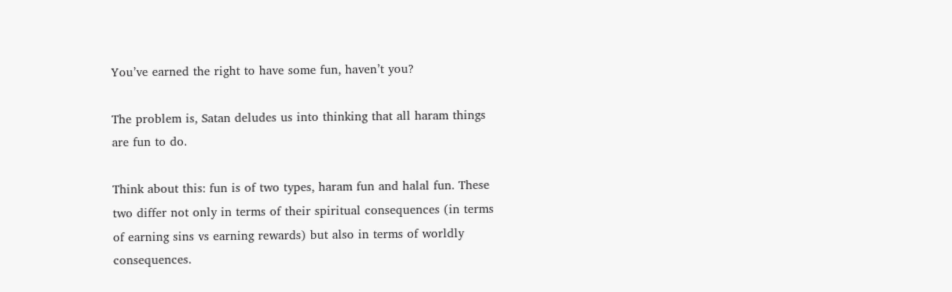You’ve earned the right to have some fun, haven’t you?

The problem is, Satan deludes us into thinking that all haram things are fun to do.

Think about this: fun is of two types, haram fun and halal fun. These two differ not only in terms of their spiritual consequences (in terms of earning sins vs earning rewards) but also in terms of worldly consequences.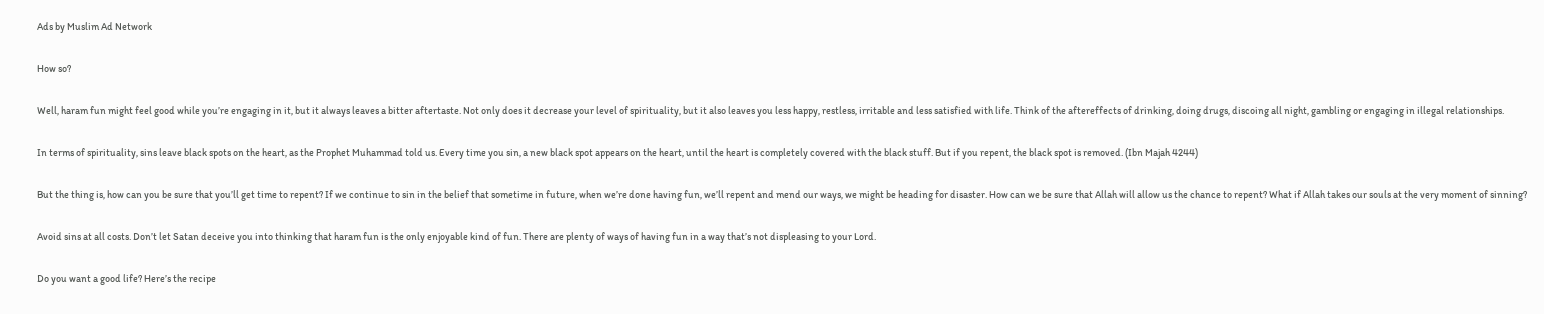Ads by Muslim Ad Network

How so?

Well, haram fun might feel good while you’re engaging in it, but it always leaves a bitter aftertaste. Not only does it decrease your level of spirituality, but it also leaves you less happy, restless, irritable and less satisfied with life. Think of the aftereffects of drinking, doing drugs, discoing all night, gambling or engaging in illegal relationships.

In terms of spirituality, sins leave black spots on the heart, as the Prophet Muhammad told us. Every time you sin, a new black spot appears on the heart, until the heart is completely covered with the black stuff. But if you repent, the black spot is removed. (Ibn Majah 4244)

But the thing is, how can you be sure that you’ll get time to repent? If we continue to sin in the belief that sometime in future, when we’re done having fun, we’ll repent and mend our ways, we might be heading for disaster. How can we be sure that Allah will allow us the chance to repent? What if Allah takes our souls at the very moment of sinning?

Avoid sins at all costs. Don’t let Satan deceive you into thinking that haram fun is the only enjoyable kind of fun. There are plenty of ways of having fun in a way that’s not displeasing to your Lord.

Do you want a good life? Here’s the recipe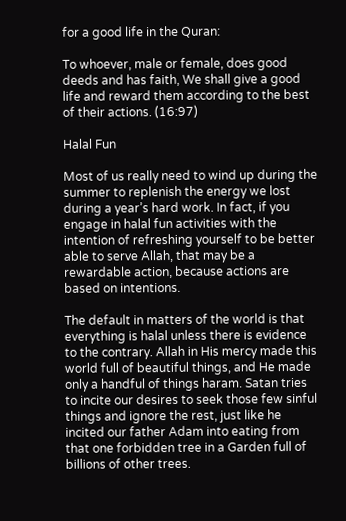for a good life in the Quran:

To whoever, male or female, does good deeds and has faith, We shall give a good life and reward them according to the best of their actions. (16:97)

Halal Fun

Most of us really need to wind up during the summer to replenish the energy we lost during a year’s hard work. In fact, if you engage in halal fun activities with the intention of refreshing yourself to be better able to serve Allah, that may be a rewardable action, because actions are based on intentions.

The default in matters of the world is that everything is halal unless there is evidence to the contrary. Allah in His mercy made this world full of beautiful things, and He made only a handful of things haram. Satan tries to incite our desires to seek those few sinful things and ignore the rest, just like he incited our father Adam into eating from that one forbidden tree in a Garden full of billions of other trees.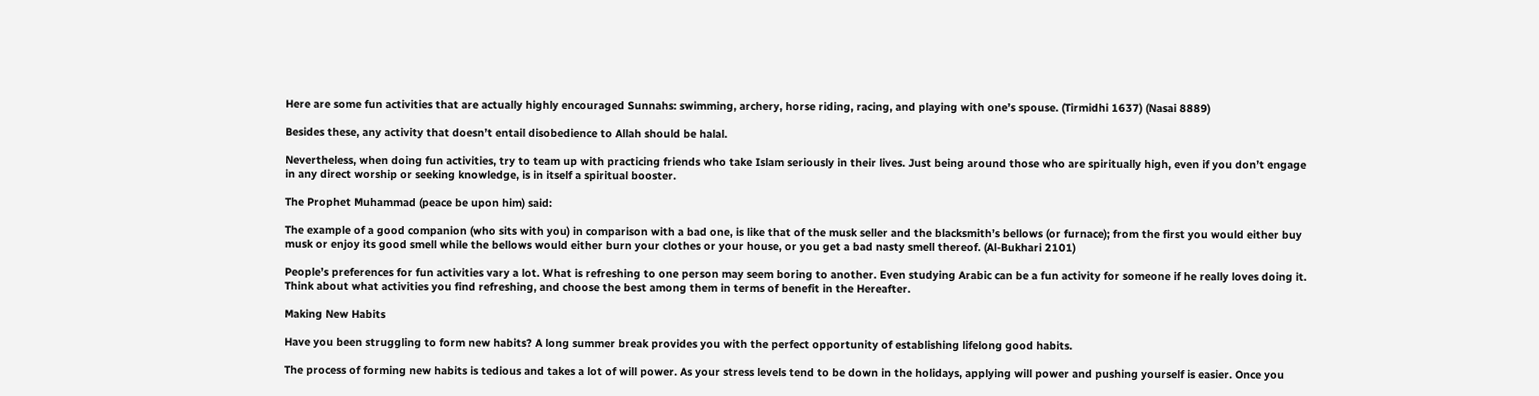Here are some fun activities that are actually highly encouraged Sunnahs: swimming, archery, horse riding, racing, and playing with one’s spouse. (Tirmidhi 1637) (Nasai 8889)

Besides these, any activity that doesn’t entail disobedience to Allah should be halal.

Nevertheless, when doing fun activities, try to team up with practicing friends who take Islam seriously in their lives. Just being around those who are spiritually high, even if you don’t engage in any direct worship or seeking knowledge, is in itself a spiritual booster.

The Prophet Muhammad (peace be upon him) said:

The example of a good companion (who sits with you) in comparison with a bad one, is like that of the musk seller and the blacksmith’s bellows (or furnace); from the first you would either buy musk or enjoy its good smell while the bellows would either burn your clothes or your house, or you get a bad nasty smell thereof. (Al-Bukhari 2101)

People’s preferences for fun activities vary a lot. What is refreshing to one person may seem boring to another. Even studying Arabic can be a fun activity for someone if he really loves doing it. Think about what activities you find refreshing, and choose the best among them in terms of benefit in the Hereafter.

Making New Habits

Have you been struggling to form new habits? A long summer break provides you with the perfect opportunity of establishing lifelong good habits.

The process of forming new habits is tedious and takes a lot of will power. As your stress levels tend to be down in the holidays, applying will power and pushing yourself is easier. Once you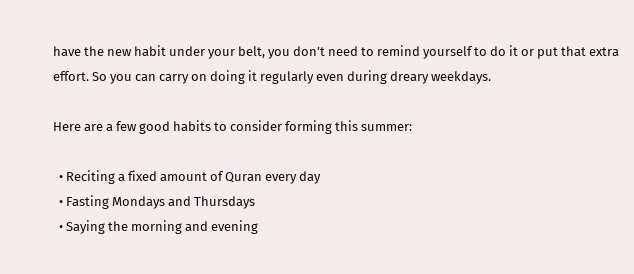have the new habit under your belt, you don’t need to remind yourself to do it or put that extra effort. So you can carry on doing it regularly even during dreary weekdays.

Here are a few good habits to consider forming this summer:

  • Reciting a fixed amount of Quran every day
  • Fasting Mondays and Thursdays
  • Saying the morning and evening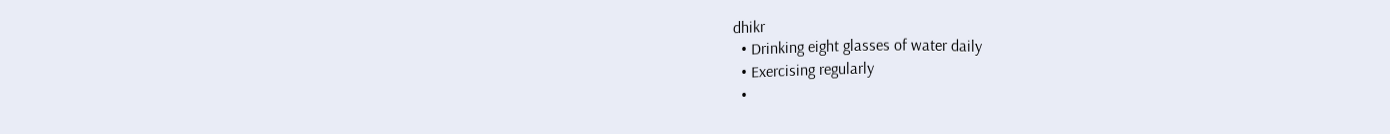dhikr
  • Drinking eight glasses of water daily
  • Exercising regularly
  •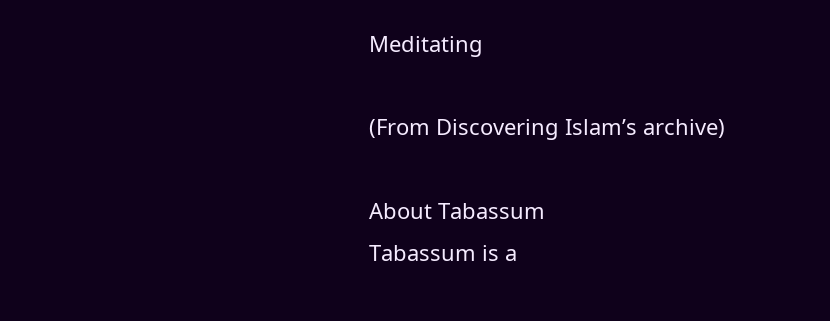Meditating

(From Discovering Islam’s archive)

About Tabassum
Tabassum is a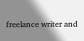freelance writer and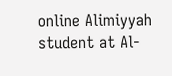online Alimiyyah student at Al-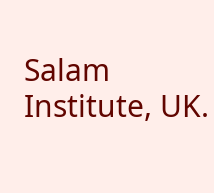Salam Institute, UK.